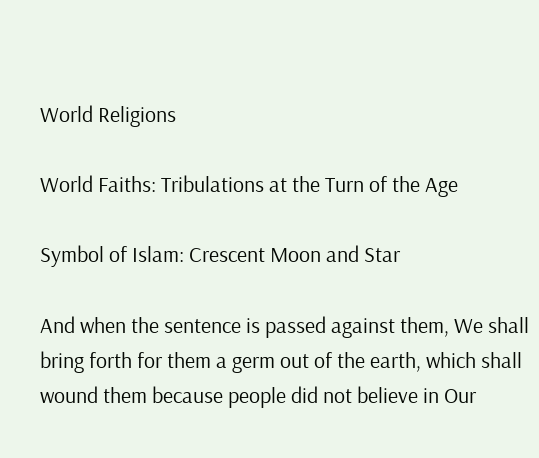World Religions

World Faiths: Tribulations at the Turn of the Age

Symbol of Islam: Crescent Moon and Star

And when the sentence is passed against them, We shall bring forth for them a germ out of the earth, which shall wound them because people did not believe in Our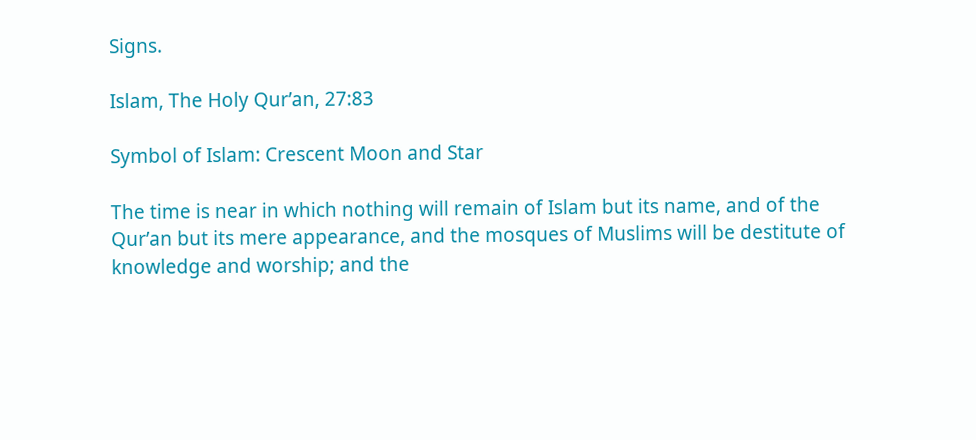Signs.

Islam, The Holy Qur’an, 27:83

Symbol of Islam: Crescent Moon and Star

The time is near in which nothing will remain of Islam but its name, and of the Qur’an but its mere appearance, and the mosques of Muslims will be destitute of knowledge and worship; and the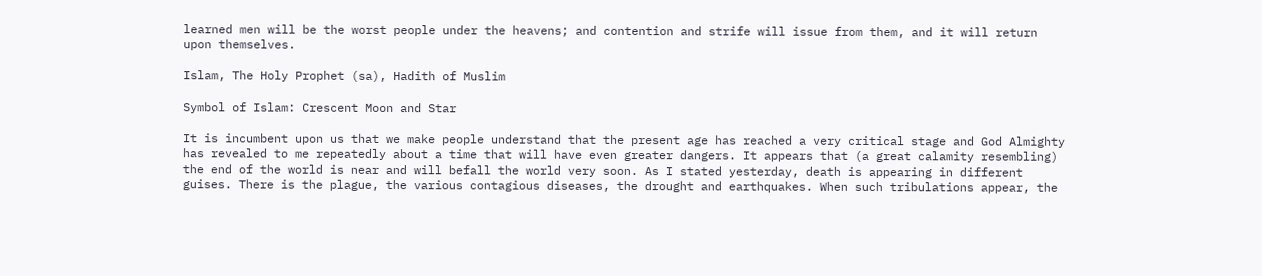learned men will be the worst people under the heavens; and contention and strife will issue from them, and it will return upon themselves.

Islam, The Holy Prophet (sa), Hadith of Muslim

Symbol of Islam: Crescent Moon and Star

It is incumbent upon us that we make people understand that the present age has reached a very critical stage and God Almighty has revealed to me repeatedly about a time that will have even greater dangers. It appears that (a great calamity resembling) the end of the world is near and will befall the world very soon. As I stated yesterday, death is appearing in different guises. There is the plague, the various contagious diseases, the drought and earthquakes. When such tribulations appear, the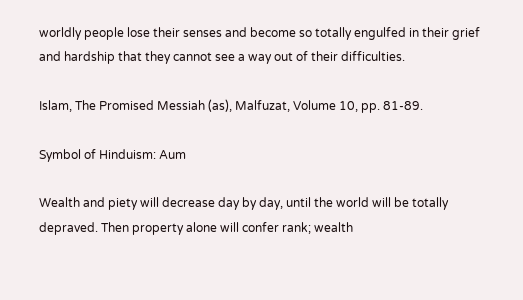worldly people lose their senses and become so totally engulfed in their grief and hardship that they cannot see a way out of their difficulties.

Islam, The Promised Messiah (as), Malfuzat, Volume 10, pp. 81-89.

Symbol of Hinduism: Aum

Wealth and piety will decrease day by day, until the world will be totally depraved. Then property alone will confer rank; wealth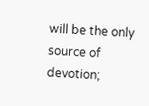will be the only source of devotion;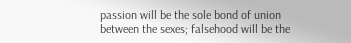passion will be the sole bond of union between the sexes; falsehood will be the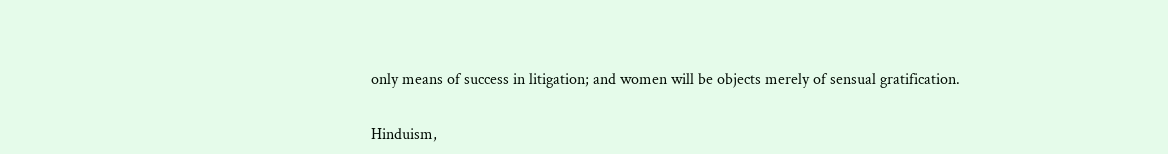only means of success in litigation; and women will be objects merely of sensual gratification.

Hinduism,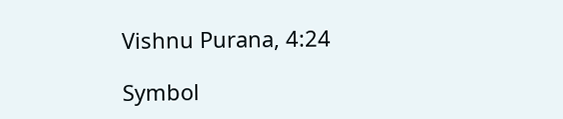Vishnu Purana, 4:24

Symbol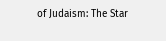of Judaism: The Star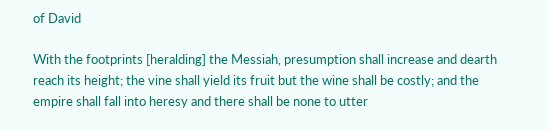of David

With the footprints [heralding] the Messiah, presumption shall increase and dearth reach its height; the vine shall yield its fruit but the wine shall be costly; and the empire shall fall into heresy and there shall be none to utter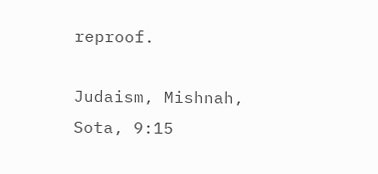reproof.

Judaism, Mishnah, Sota, 9:15